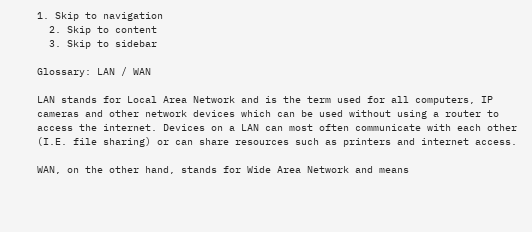1. Skip to navigation
  2. Skip to content
  3. Skip to sidebar

Glossary: LAN / WAN

LAN stands for Local Area Network and is the term used for all computers, IP cameras and other network devices which can be used without using a router to access the internet. Devices on a LAN can most often communicate with each other (I.E. file sharing) or can share resources such as printers and internet access.

WAN, on the other hand, stands for Wide Area Network and means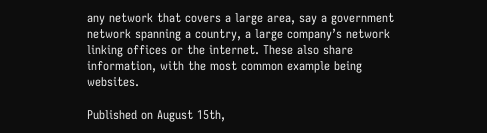any network that covers a large area, say a government network spanning a country, a large company’s network linking offices or the internet. These also share information, with the most common example being websites.

Published on August 15th,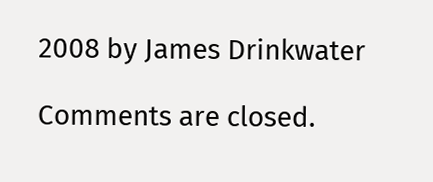2008 by James Drinkwater

Comments are closed.